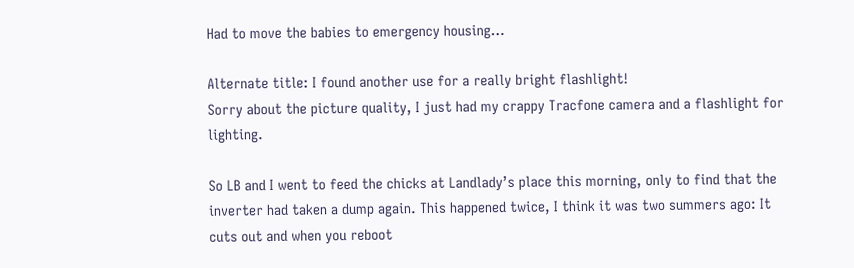Had to move the babies to emergency housing…

Alternate title: I found another use for a really bright flashlight!
Sorry about the picture quality, I just had my crappy Tracfone camera and a flashlight for lighting.

So LB and I went to feed the chicks at Landlady’s place this morning, only to find that the inverter had taken a dump again. This happened twice, I think it was two summers ago: It cuts out and when you reboot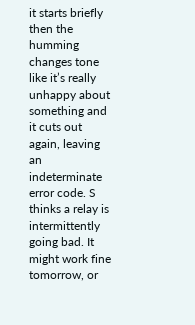it starts briefly then the humming changes tone like it’s really unhappy about something and it cuts out again, leaving an indeterminate error code. S thinks a relay is intermittently going bad. It might work fine tomorrow, or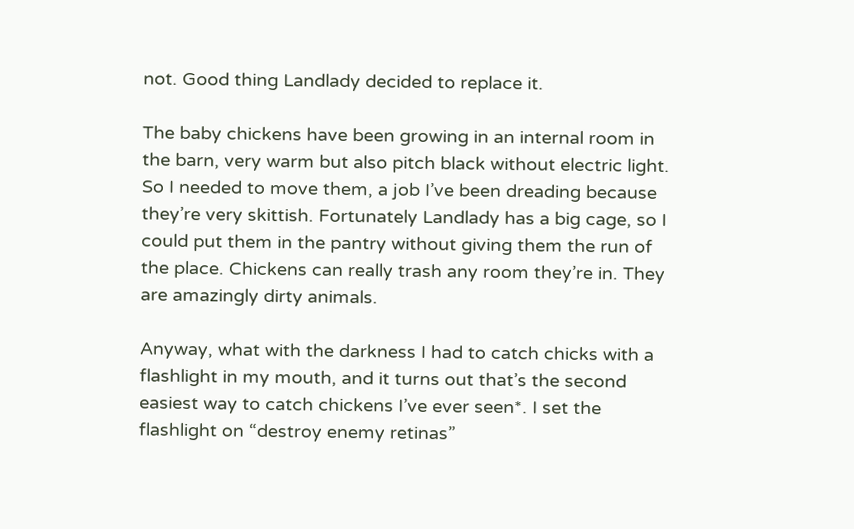not. Good thing Landlady decided to replace it.

The baby chickens have been growing in an internal room in the barn, very warm but also pitch black without electric light. So I needed to move them, a job I’ve been dreading because they’re very skittish. Fortunately Landlady has a big cage, so I could put them in the pantry without giving them the run of the place. Chickens can really trash any room they’re in. They are amazingly dirty animals.

Anyway, what with the darkness I had to catch chicks with a flashlight in my mouth, and it turns out that’s the second easiest way to catch chickens I’ve ever seen*. I set the flashlight on “destroy enemy retinas”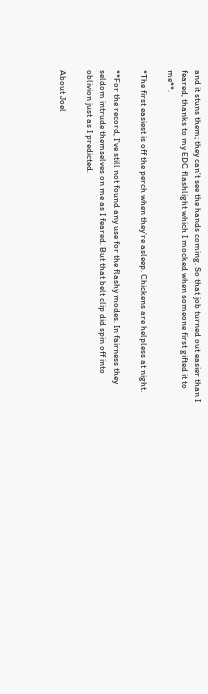and it stuns them; they can’t see the hands coming. So that job turned out easier than I feared, thanks to my EDC flashlight which I mocked when someone first gifted it to me**.

*The first easiest is off the perch when they’re asleep. Chickens are helpless at night.

**For the record, I’ve still not found any use for the flashy modes. In fairness they seldom intrude themselves on me as I feared. But that belt clip did spin off into oblivion just as I predicted.

About Joel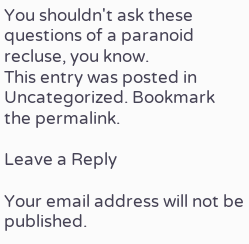You shouldn't ask these questions of a paranoid recluse, you know.
This entry was posted in Uncategorized. Bookmark the permalink.

Leave a Reply

Your email address will not be published.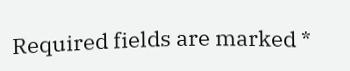Required fields are marked *